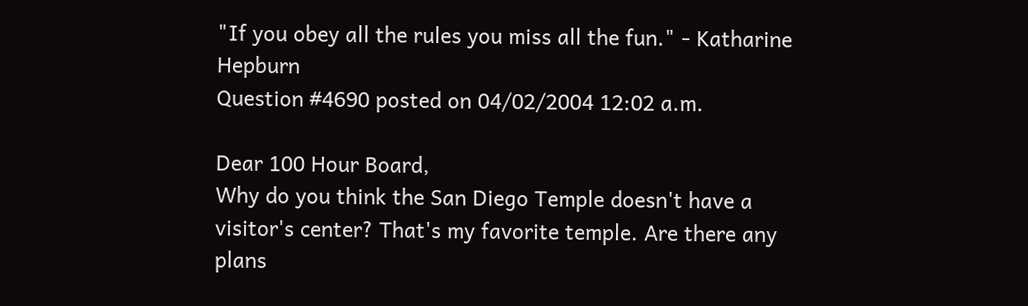"If you obey all the rules you miss all the fun." - Katharine Hepburn
Question #4690 posted on 04/02/2004 12:02 a.m.

Dear 100 Hour Board,
Why do you think the San Diego Temple doesn't have a visitor's center? That's my favorite temple. Are there any plans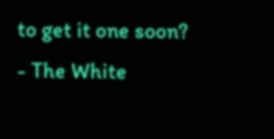to get it one soon?
- The White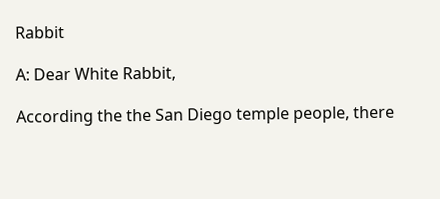Rabbit

A: Dear White Rabbit,

According the the San Diego temple people, there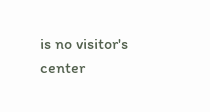is no visitor's center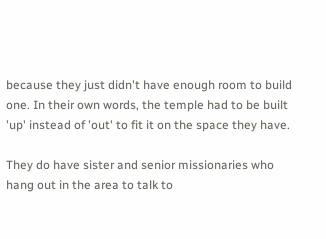because they just didn't have enough room to build one. In their own words, the temple had to be built 'up' instead of 'out' to fit it on the space they have.

They do have sister and senior missionaries who hang out in the area to talk to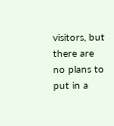visitors, but there are no plans to put in a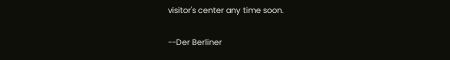visitor's center any time soon.

--Der Berliner